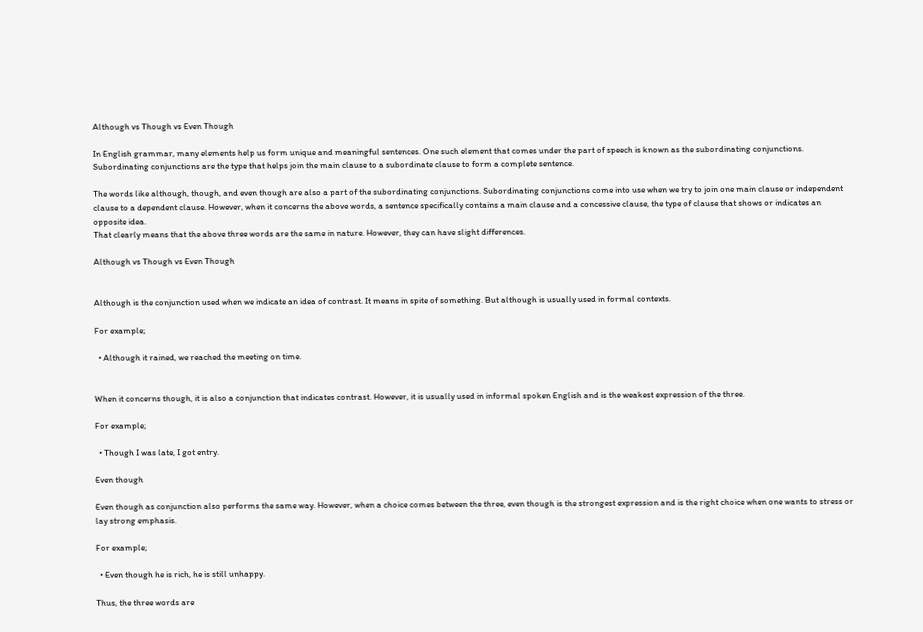Although vs Though vs Even Though

In English grammar, many elements help us form unique and meaningful sentences. One such element that comes under the part of speech is known as the subordinating conjunctions. Subordinating conjunctions are the type that helps join the main clause to a subordinate clause to form a complete sentence.

The words like although, though, and even though are also a part of the subordinating conjunctions. Subordinating conjunctions come into use when we try to join one main clause or independent clause to a dependent clause. However, when it concerns the above words, a sentence specifically contains a main clause and a concessive clause, the type of clause that shows or indicates an opposite idea.
That clearly means that the above three words are the same in nature. However, they can have slight differences.

Although vs Though vs Even Though


Although is the conjunction used when we indicate an idea of contrast. It means in spite of something. But although is usually used in formal contexts.

For example;

  • Although it rained, we reached the meeting on time.


When it concerns though, it is also a conjunction that indicates contrast. However, it is usually used in informal spoken English and is the weakest expression of the three.

For example;

  • Though I was late, I got entry.

Even though

Even though as conjunction also performs the same way. However, when a choice comes between the three, even though is the strongest expression and is the right choice when one wants to stress or lay strong emphasis.

For example;

  • Even though he is rich, he is still unhappy.

Thus, the three words are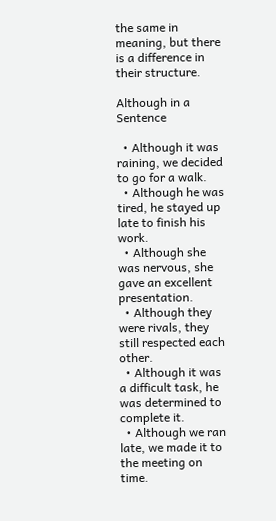the same in meaning, but there is a difference in their structure.

Although in a Sentence

  • Although it was raining, we decided to go for a walk.
  • Although he was tired, he stayed up late to finish his work.
  • Although she was nervous, she gave an excellent presentation.
  • Although they were rivals, they still respected each other.
  • Although it was a difficult task, he was determined to complete it.
  • Although we ran late, we made it to the meeting on time.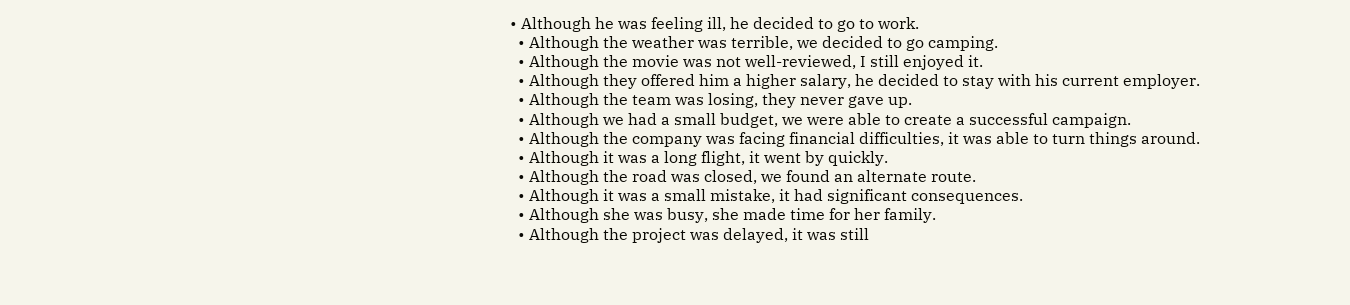• Although he was feeling ill, he decided to go to work.
  • Although the weather was terrible, we decided to go camping.
  • Although the movie was not well-reviewed, I still enjoyed it.
  • Although they offered him a higher salary, he decided to stay with his current employer.
  • Although the team was losing, they never gave up.
  • Although we had a small budget, we were able to create a successful campaign.
  • Although the company was facing financial difficulties, it was able to turn things around.
  • Although it was a long flight, it went by quickly.
  • Although the road was closed, we found an alternate route.
  • Although it was a small mistake, it had significant consequences.
  • Although she was busy, she made time for her family.
  • Although the project was delayed, it was still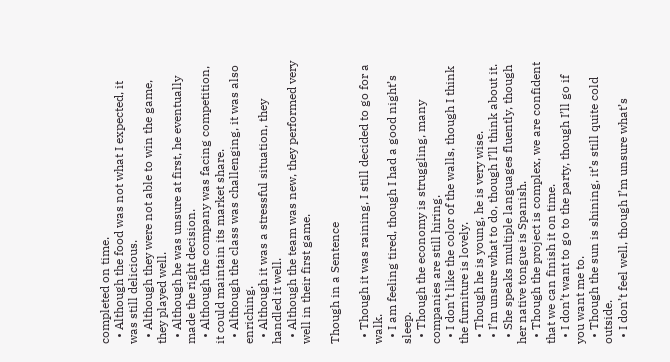completed on time.
  • Although the food was not what I expected, it was still delicious.
  • Although they were not able to win the game, they played well.
  • Although he was unsure at first, he eventually made the right decision.
  • Although the company was facing competition, it could maintain its market share.
  • Although the class was challenging, it was also enriching.
  • Although it was a stressful situation, they handled it well.
  • Although the team was new, they performed very well in their first game.

Though in a Sentence

  • Though it was raining, I still decided to go for a walk.
  • I am feeling tired, though I had a good night’s sleep.
  • Though the economy is struggling, many companies are still hiring.
  • I don’t like the color of the walls, though I think the furniture is lovely.
  • Though he is young, he is very wise.
  • I’m unsure what to do, though I’ll think about it.
  • She speaks multiple languages fluently, though her native tongue is Spanish.
  • Though the project is complex, we are confident that we can finish it on time.
  • I don’t want to go to the party, though I’ll go if you want me to.
  • Though the sun is shining, it’s still quite cold outside.
  • I don’t feel well, though I’m unsure what’s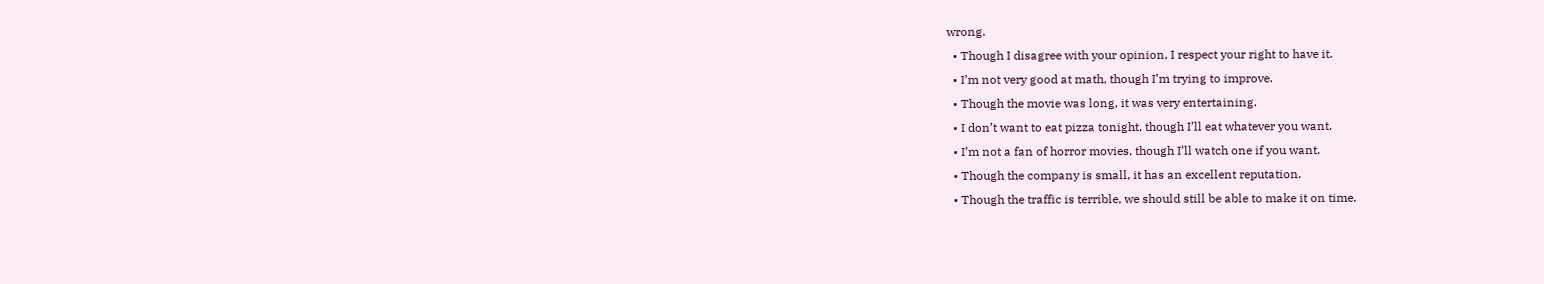wrong.
  • Though I disagree with your opinion, I respect your right to have it.
  • I’m not very good at math, though I’m trying to improve.
  • Though the movie was long, it was very entertaining.
  • I don’t want to eat pizza tonight, though I’ll eat whatever you want.
  • I’m not a fan of horror movies, though I’ll watch one if you want.
  • Though the company is small, it has an excellent reputation.
  • Though the traffic is terrible, we should still be able to make it on time.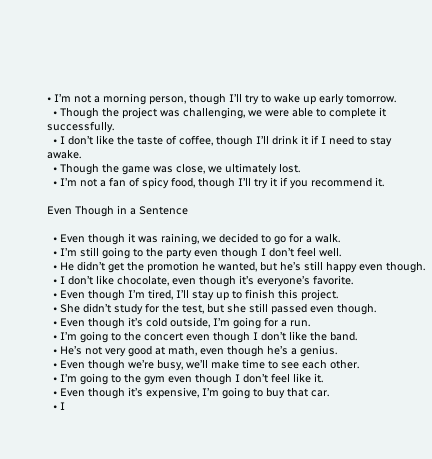• I’m not a morning person, though I’ll try to wake up early tomorrow.
  • Though the project was challenging, we were able to complete it successfully.
  • I don’t like the taste of coffee, though I’ll drink it if I need to stay awake.
  • Though the game was close, we ultimately lost.
  • I’m not a fan of spicy food, though I’ll try it if you recommend it.

Even Though in a Sentence

  • Even though it was raining, we decided to go for a walk.
  • I’m still going to the party even though I don’t feel well.
  • He didn’t get the promotion he wanted, but he’s still happy even though.
  • I don’t like chocolate, even though it’s everyone’s favorite.
  • Even though I’m tired, I’ll stay up to finish this project.
  • She didn’t study for the test, but she still passed even though.
  • Even though it’s cold outside, I’m going for a run.
  • I’m going to the concert even though I don’t like the band.
  • He’s not very good at math, even though he’s a genius.
  • Even though we’re busy, we’ll make time to see each other.
  • I’m going to the gym even though I don’t feel like it.
  • Even though it’s expensive, I’m going to buy that car.
  • I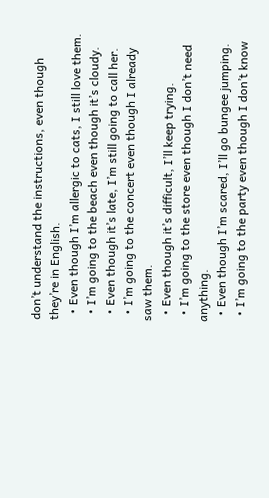don’t understand the instructions, even though they’re in English.
  • Even though I’m allergic to cats, I still love them.
  • I’m going to the beach even though it’s cloudy.
  • Even though it’s late, I’m still going to call her.
  • I’m going to the concert even though I already saw them.
  • Even though it’s difficult, I’ll keep trying.
  • I’m going to the store even though I don’t need anything.
  • Even though I’m scared, I’ll go bungee jumping.
  • I’m going to the party even though I don’t know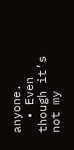anyone.
  • Even though it’s not my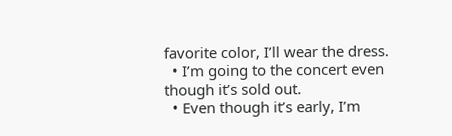favorite color, I’ll wear the dress.
  • I’m going to the concert even though it’s sold out.
  • Even though it’s early, I’m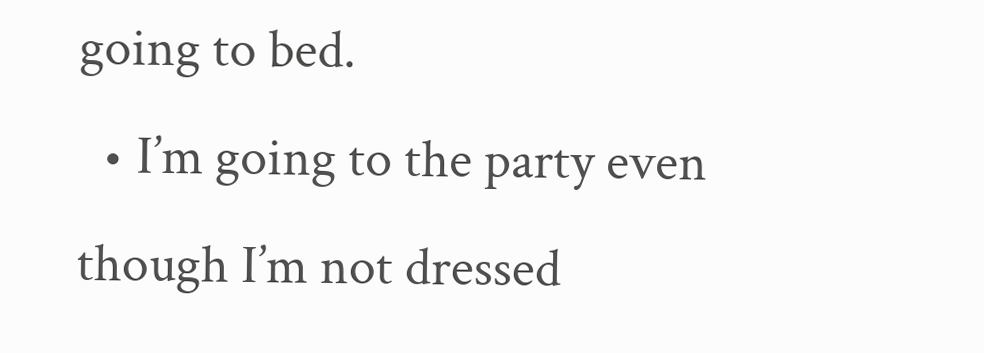going to bed.
  • I’m going to the party even though I’m not dressed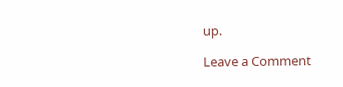up.

Leave a Comment